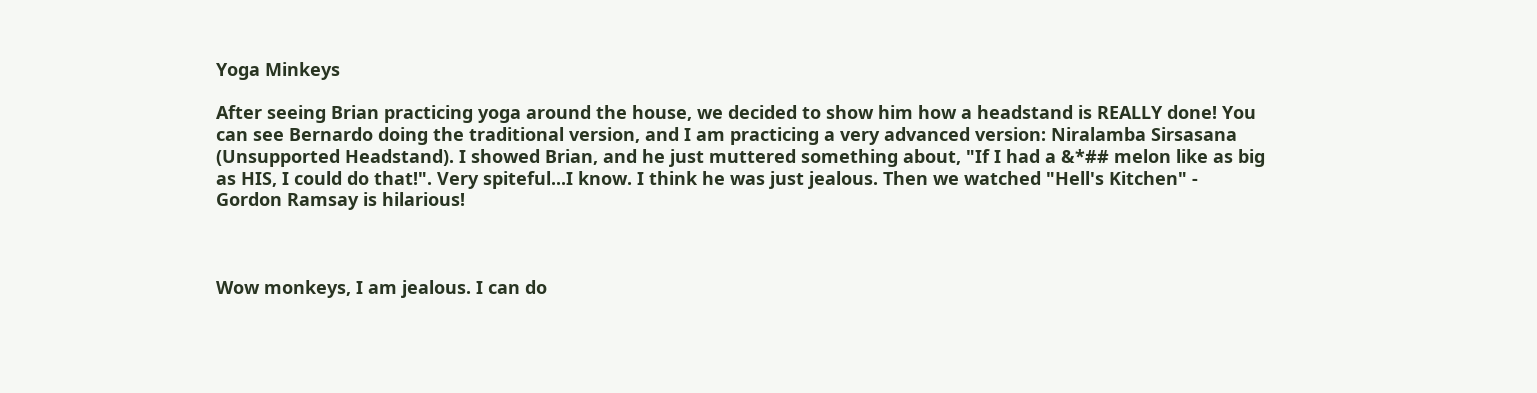Yoga Minkeys

After seeing Brian practicing yoga around the house, we decided to show him how a headstand is REALLY done! You can see Bernardo doing the traditional version, and I am practicing a very advanced version: Niralamba Sirsasana (Unsupported Headstand). I showed Brian, and he just muttered something about, "If I had a &*## melon like as big as HIS, I could do that!". Very spiteful...I know. I think he was just jealous. Then we watched "Hell's Kitchen" - Gordon Ramsay is hilarious!



Wow monkeys, I am jealous. I can do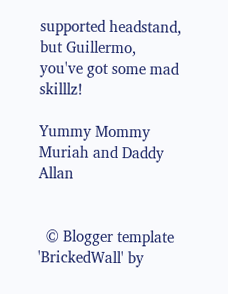supported headstand, but Guillermo, you've got some mad skilllz!

Yummy Mommy Muriah and Daddy Allan


  © Blogger template 'BrickedWall' by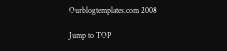Ourblogtemplates.com 2008

Jump to TOP